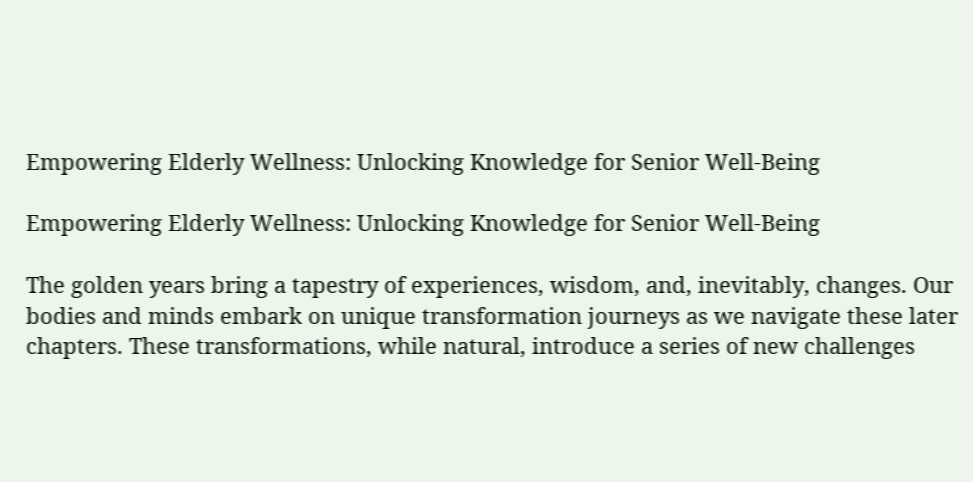Empowering Elderly Wellness: Unlocking Knowledge for Senior Well-Being

Empowering Elderly Wellness: Unlocking Knowledge for Senior Well-Being

The golden years bring a tapestry of experiences, wisdom, and, inevitably, changes. Our bodies and minds embark on unique transformation journeys as we navigate these later chapters. These transformations, while natural, introduce a series of new challenges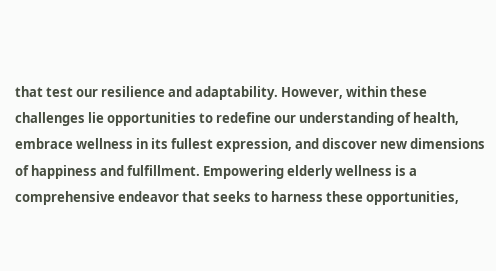that test our resilience and adaptability. However, within these challenges lie opportunities to redefine our understanding of health, embrace wellness in its fullest expression, and discover new dimensions of happiness and fulfillment. Empowering elderly wellness is a comprehensive endeavor that seeks to harness these opportunities,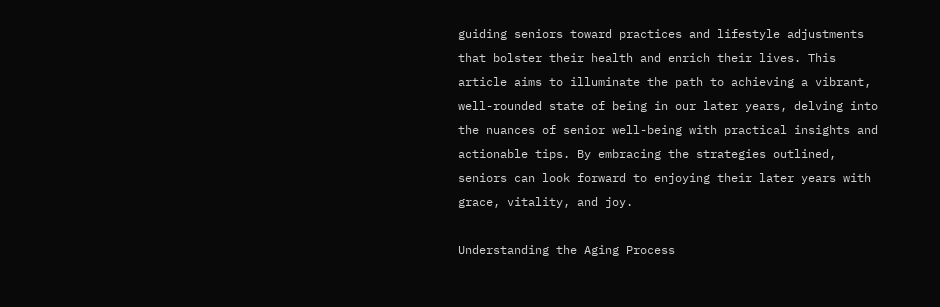guiding seniors toward practices and lifestyle adjustments that bolster their health and enrich their lives. This article aims to illuminate the path to achieving a vibrant, well-rounded state of being in our later years, delving into the nuances of senior well-being with practical insights and actionable tips. By embracing the strategies outlined, seniors can look forward to enjoying their later years with grace, vitality, and joy.

Understanding the Aging Process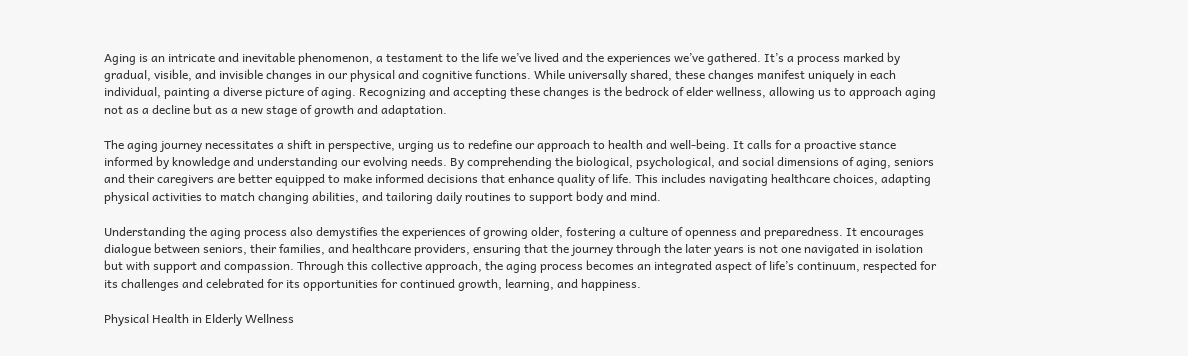Aging is an intricate and inevitable phenomenon, a testament to the life we’ve lived and the experiences we’ve gathered. It’s a process marked by gradual, visible, and invisible changes in our physical and cognitive functions. While universally shared, these changes manifest uniquely in each individual, painting a diverse picture of aging. Recognizing and accepting these changes is the bedrock of elder wellness, allowing us to approach aging not as a decline but as a new stage of growth and adaptation.

The aging journey necessitates a shift in perspective, urging us to redefine our approach to health and well-being. It calls for a proactive stance informed by knowledge and understanding our evolving needs. By comprehending the biological, psychological, and social dimensions of aging, seniors and their caregivers are better equipped to make informed decisions that enhance quality of life. This includes navigating healthcare choices, adapting physical activities to match changing abilities, and tailoring daily routines to support body and mind.

Understanding the aging process also demystifies the experiences of growing older, fostering a culture of openness and preparedness. It encourages dialogue between seniors, their families, and healthcare providers, ensuring that the journey through the later years is not one navigated in isolation but with support and compassion. Through this collective approach, the aging process becomes an integrated aspect of life’s continuum, respected for its challenges and celebrated for its opportunities for continued growth, learning, and happiness.

Physical Health in Elderly Wellness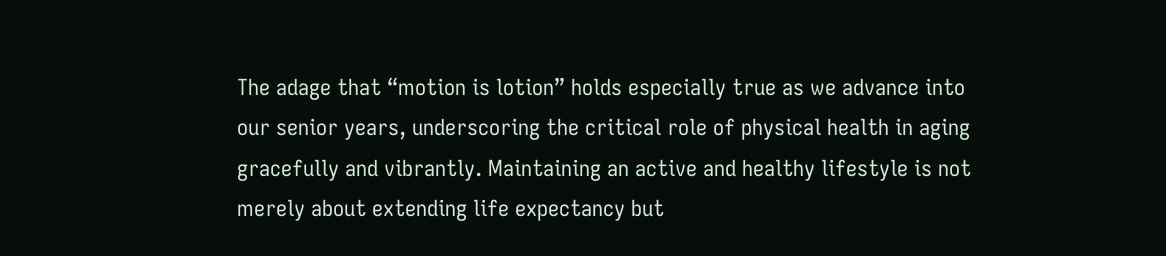The adage that “motion is lotion” holds especially true as we advance into our senior years, underscoring the critical role of physical health in aging gracefully and vibrantly. Maintaining an active and healthy lifestyle is not merely about extending life expectancy but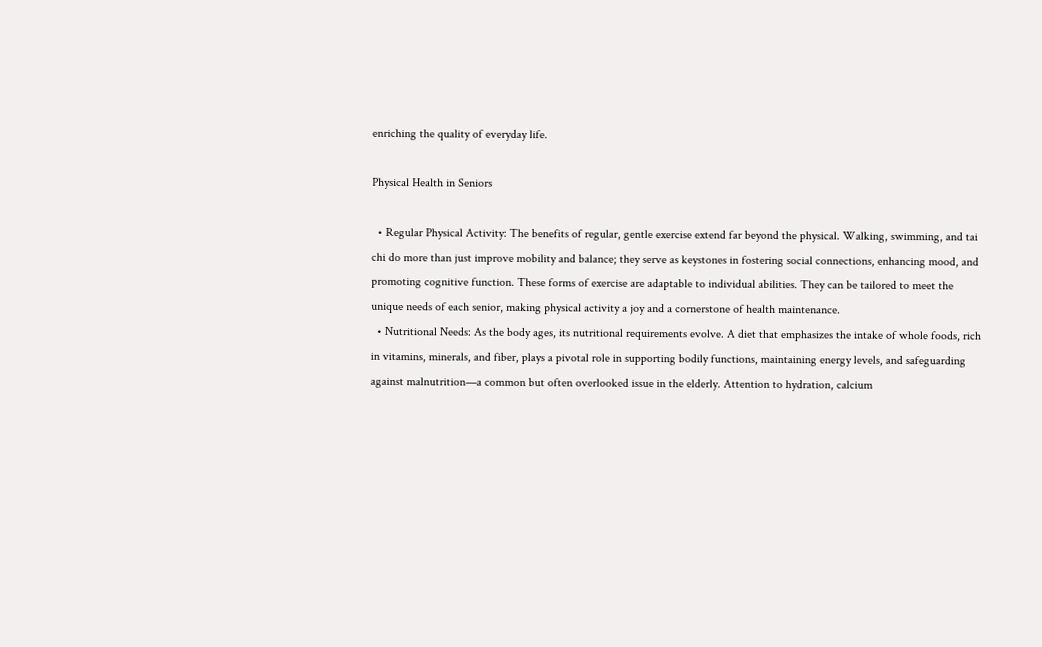enriching the quality of everyday life.

Physical Health in Seniors

  • Regular Physical Activity: The benefits of regular, gentle exercise extend far beyond the physical. Walking, swimming, and tai chi do more than just improve mobility and balance; they serve as keystones in fostering social connections, enhancing mood, and promoting cognitive function. These forms of exercise are adaptable to individual abilities. They can be tailored to meet the unique needs of each senior, making physical activity a joy and a cornerstone of health maintenance.
  • Nutritional Needs: As the body ages, its nutritional requirements evolve. A diet that emphasizes the intake of whole foods, rich in vitamins, minerals, and fiber, plays a pivotal role in supporting bodily functions, maintaining energy levels, and safeguarding against malnutrition—a common but often overlooked issue in the elderly. Attention to hydration, calcium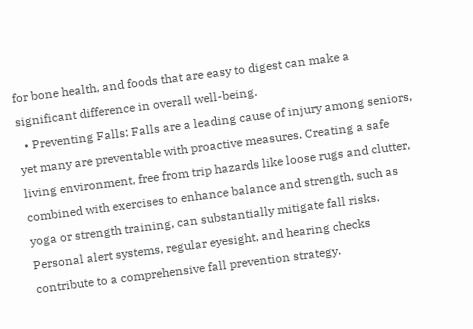for bone health, and foods that are easy to digest can make a significant difference in overall well-being.
  • Preventing Falls: Falls are a leading cause of injury among seniors, yet many are preventable with proactive measures. Creating a safe living environment, free from trip hazards like loose rugs and clutter, combined with exercises to enhance balance and strength, such as yoga or strength training, can substantially mitigate fall risks. Personal alert systems, regular eyesight, and hearing checks contribute to a comprehensive fall prevention strategy.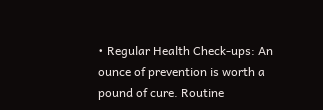• Regular Health Check-ups: An ounce of prevention is worth a pound of cure. Routine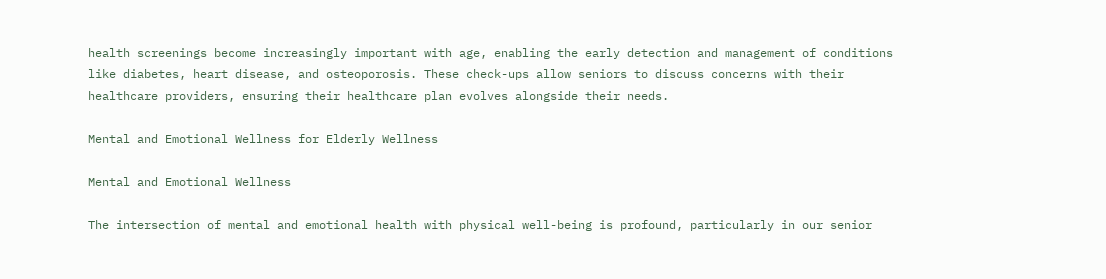health screenings become increasingly important with age, enabling the early detection and management of conditions like diabetes, heart disease, and osteoporosis. These check-ups allow seniors to discuss concerns with their healthcare providers, ensuring their healthcare plan evolves alongside their needs.

Mental and Emotional Wellness for Elderly Wellness

Mental and Emotional Wellness

The intersection of mental and emotional health with physical well-being is profound, particularly in our senior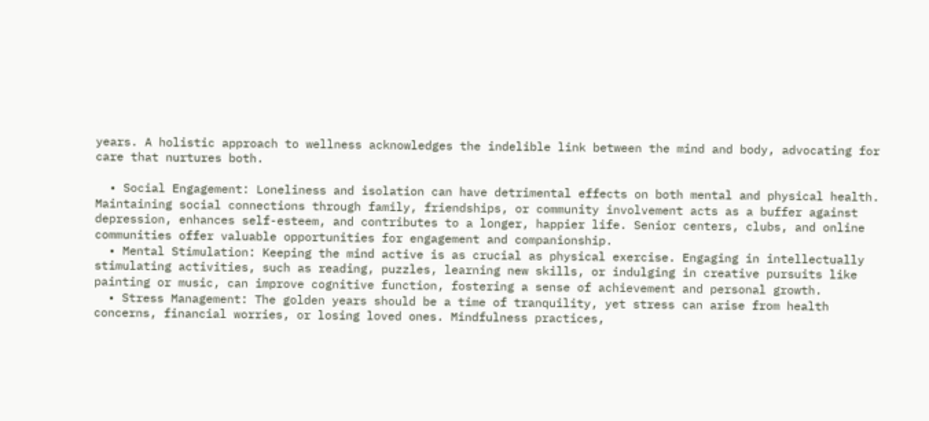years. A holistic approach to wellness acknowledges the indelible link between the mind and body, advocating for care that nurtures both.

  • Social Engagement: Loneliness and isolation can have detrimental effects on both mental and physical health. Maintaining social connections through family, friendships, or community involvement acts as a buffer against depression, enhances self-esteem, and contributes to a longer, happier life. Senior centers, clubs, and online communities offer valuable opportunities for engagement and companionship.
  • Mental Stimulation: Keeping the mind active is as crucial as physical exercise. Engaging in intellectually stimulating activities, such as reading, puzzles, learning new skills, or indulging in creative pursuits like painting or music, can improve cognitive function, fostering a sense of achievement and personal growth.
  • Stress Management: The golden years should be a time of tranquility, yet stress can arise from health concerns, financial worries, or losing loved ones. Mindfulness practices,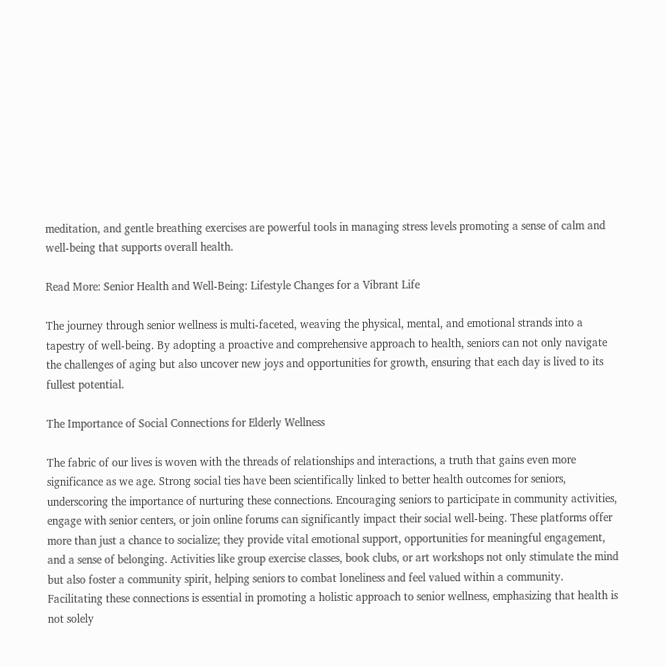meditation, and gentle breathing exercises are powerful tools in managing stress levels promoting a sense of calm and well-being that supports overall health.

Read More: Senior Health and Well-Being: Lifestyle Changes for a Vibrant Life

The journey through senior wellness is multi-faceted, weaving the physical, mental, and emotional strands into a tapestry of well-being. By adopting a proactive and comprehensive approach to health, seniors can not only navigate the challenges of aging but also uncover new joys and opportunities for growth, ensuring that each day is lived to its fullest potential.

The Importance of Social Connections for Elderly Wellness

The fabric of our lives is woven with the threads of relationships and interactions, a truth that gains even more significance as we age. Strong social ties have been scientifically linked to better health outcomes for seniors, underscoring the importance of nurturing these connections. Encouraging seniors to participate in community activities, engage with senior centers, or join online forums can significantly impact their social well-being. These platforms offer more than just a chance to socialize; they provide vital emotional support, opportunities for meaningful engagement, and a sense of belonging. Activities like group exercise classes, book clubs, or art workshops not only stimulate the mind but also foster a community spirit, helping seniors to combat loneliness and feel valued within a community. Facilitating these connections is essential in promoting a holistic approach to senior wellness, emphasizing that health is not solely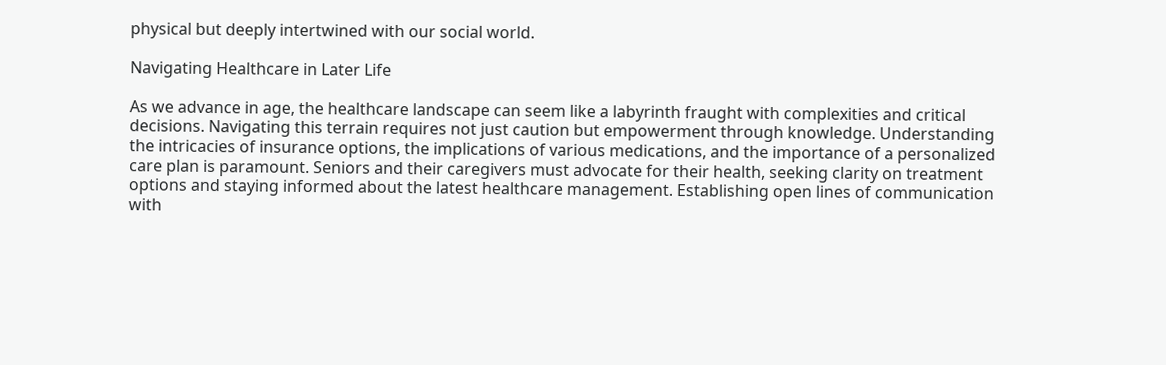physical but deeply intertwined with our social world.

Navigating Healthcare in Later Life

As we advance in age, the healthcare landscape can seem like a labyrinth fraught with complexities and critical decisions. Navigating this terrain requires not just caution but empowerment through knowledge. Understanding the intricacies of insurance options, the implications of various medications, and the importance of a personalized care plan is paramount. Seniors and their caregivers must advocate for their health, seeking clarity on treatment options and staying informed about the latest healthcare management. Establishing open lines of communication with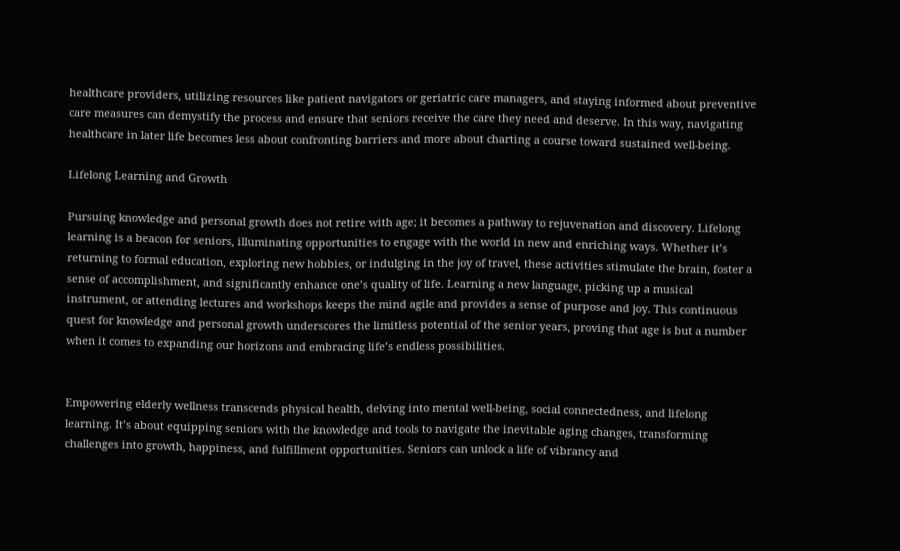healthcare providers, utilizing resources like patient navigators or geriatric care managers, and staying informed about preventive care measures can demystify the process and ensure that seniors receive the care they need and deserve. In this way, navigating healthcare in later life becomes less about confronting barriers and more about charting a course toward sustained well-being.

Lifelong Learning and Growth

Pursuing knowledge and personal growth does not retire with age; it becomes a pathway to rejuvenation and discovery. Lifelong learning is a beacon for seniors, illuminating opportunities to engage with the world in new and enriching ways. Whether it’s returning to formal education, exploring new hobbies, or indulging in the joy of travel, these activities stimulate the brain, foster a sense of accomplishment, and significantly enhance one’s quality of life. Learning a new language, picking up a musical instrument, or attending lectures and workshops keeps the mind agile and provides a sense of purpose and joy. This continuous quest for knowledge and personal growth underscores the limitless potential of the senior years, proving that age is but a number when it comes to expanding our horizons and embracing life’s endless possibilities.


Empowering elderly wellness transcends physical health, delving into mental well-being, social connectedness, and lifelong learning. It’s about equipping seniors with the knowledge and tools to navigate the inevitable aging changes, transforming challenges into growth, happiness, and fulfillment opportunities. Seniors can unlock a life of vibrancy and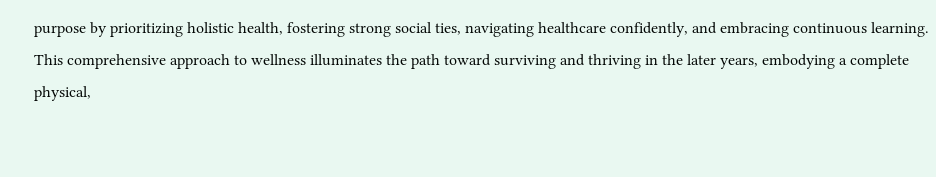purpose by prioritizing holistic health, fostering strong social ties, navigating healthcare confidently, and embracing continuous learning. This comprehensive approach to wellness illuminates the path toward surviving and thriving in the later years, embodying a complete physical,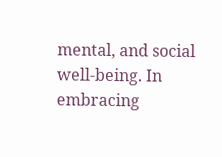mental, and social well-being. In embracing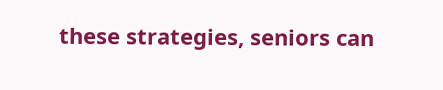these strategies, seniors can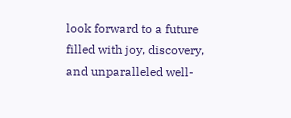look forward to a future filled with joy, discovery, and unparalleled well-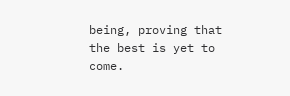being, proving that the best is yet to come.